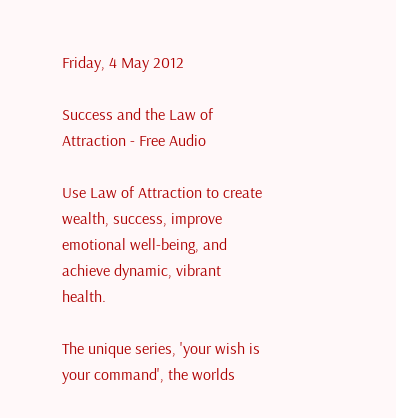Friday, 4 May 2012

Success and the Law of Attraction - Free Audio

Use Law of Attraction to create wealth, success, improve emotional well-being, and achieve dynamic, vibrant health.

The unique series, 'your wish is your command', the worlds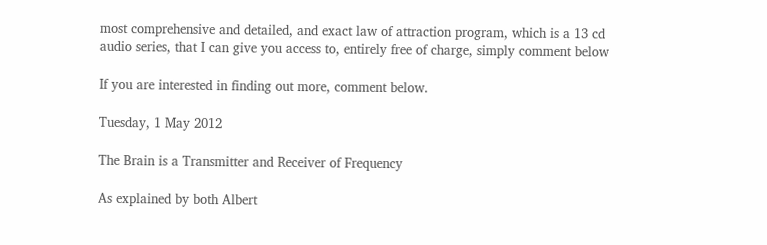most comprehensive and detailed, and exact law of attraction program, which is a 13 cd audio series, that I can give you access to, entirely free of charge, simply comment below

If you are interested in finding out more, comment below.

Tuesday, 1 May 2012

The Brain is a Transmitter and Receiver of Frequency

As explained by both Albert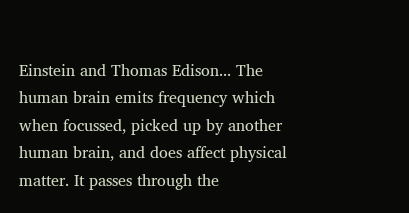Einstein and Thomas Edison... The human brain emits frequency which when focussed, picked up by another human brain, and does affect physical matter. It passes through the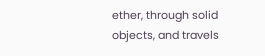ether, through solid objects, and travels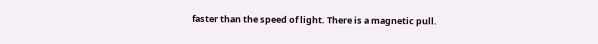faster than the speed of light. There is a magnetic pull.